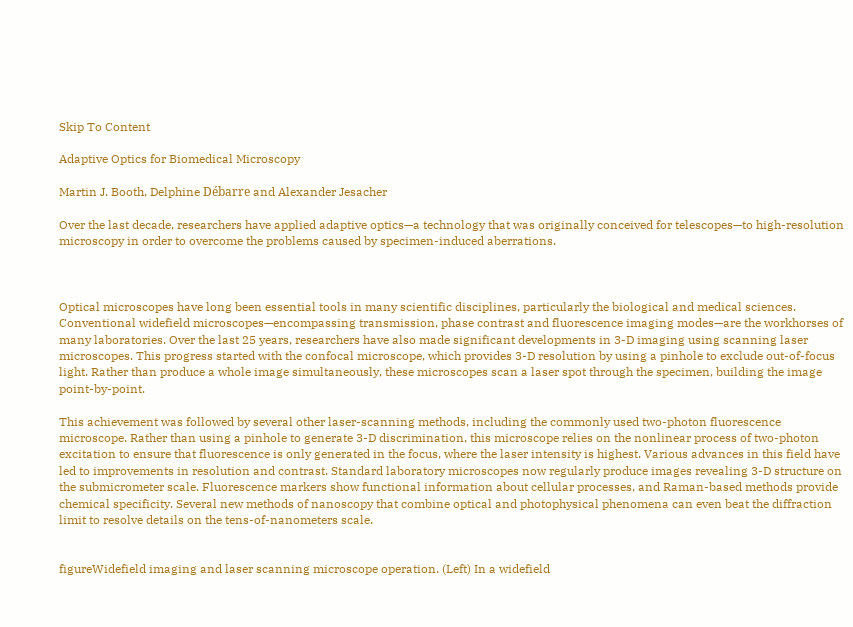Skip To Content

Adaptive Optics for Biomedical Microscopy

Martin J. Booth, Delphine Débarre and Alexander Jesacher

Over the last decade, researchers have applied adaptive optics—a technology that was originally conceived for telescopes—to high-resolution microscopy in order to overcome the problems caused by specimen-induced aberrations.



Optical microscopes have long been essential tools in many scientific disciplines, particularly the biological and medical sciences. Conventional widefield microscopes—encompassing transmission, phase contrast and fluorescence imaging modes—are the workhorses of many laboratories. Over the last 25 years, researchers have also made significant developments in 3-D imaging using scanning laser microscopes. This progress started with the confocal microscope, which provides 3-D resolution by using a pinhole to exclude out-of-focus light. Rather than produce a whole image simultaneously, these microscopes scan a laser spot through the specimen, building the image point-by-point.

This achievement was followed by several other laser-scanning methods, including the commonly used two-photon fluorescence microscope. Rather than using a pinhole to generate 3-D discrimination, this microscope relies on the nonlinear process of two-photon excitation to ensure that fluorescence is only generated in the focus, where the laser intensity is highest. Various advances in this field have led to improvements in resolution and contrast. Standard laboratory microscopes now regularly produce images revealing 3-D structure on the submicrometer scale. Fluorescence markers show functional information about cellular processes, and Raman-based methods provide chemical specificity. Several new methods of nanoscopy that combine optical and photophysical phenomena can even beat the diffraction limit to resolve details on the tens-of-nanometers scale.


figureWidefield imaging and laser scanning microscope operation. (Left) In a widefield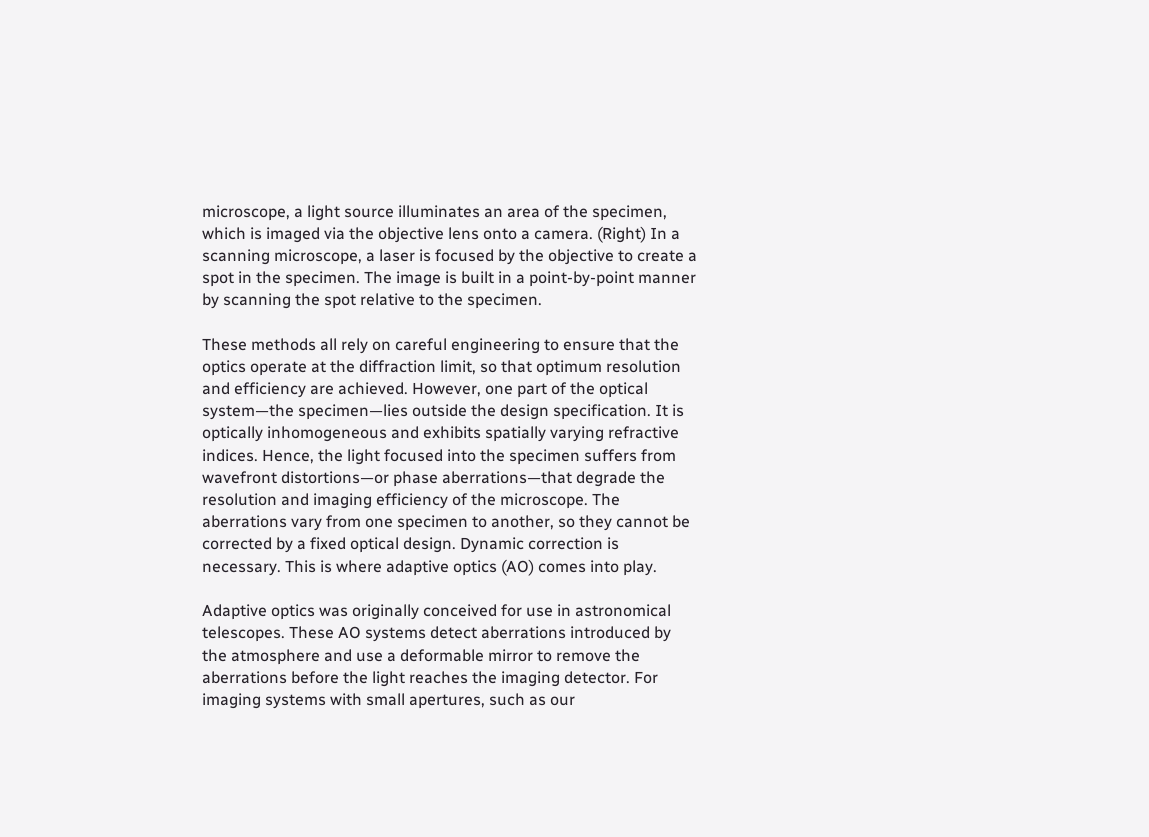microscope, a light source illuminates an area of the specimen, which is imaged via the objective lens onto a camera. (Right) In a scanning microscope, a laser is focused by the objective to create a spot in the specimen. The image is built in a point-by-point manner by scanning the spot relative to the specimen.

These methods all rely on careful engineering to ensure that the optics operate at the diffraction limit, so that optimum resolution and efficiency are achieved. However, one part of the optical system—the specimen—lies outside the design specification. It is optically inhomogeneous and exhibits spatially varying refractive indices. Hence, the light focused into the specimen suffers from wavefront distortions—or phase aberrations—that degrade the resolution and imaging efficiency of the microscope. The aberrations vary from one specimen to another, so they cannot be corrected by a fixed optical design. Dynamic correction is necessary. This is where adaptive optics (AO) comes into play.

Adaptive optics was originally conceived for use in astronomical telescopes. These AO systems detect aberrations introduced by the atmosphere and use a deformable mirror to remove the aberrations before the light reaches the imaging detector. For imaging systems with small apertures, such as our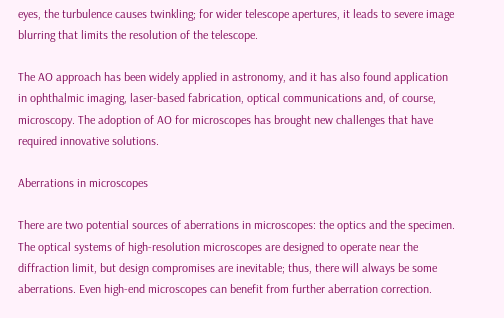eyes, the turbulence causes twinkling; for wider telescope apertures, it leads to severe image blurring that limits the resolution of the telescope.

The AO approach has been widely applied in astronomy, and it has also found application in ophthalmic imaging, laser-based fabrication, optical communications and, of course, microscopy. The adoption of AO for microscopes has brought new challenges that have required innovative solutions.

Aberrations in microscopes

There are two potential sources of aberrations in microscopes: the optics and the specimen. The optical systems of high-resolution microscopes are designed to operate near the diffraction limit, but design compromises are inevitable; thus, there will always be some aberrations. Even high-end microscopes can benefit from further aberration correction.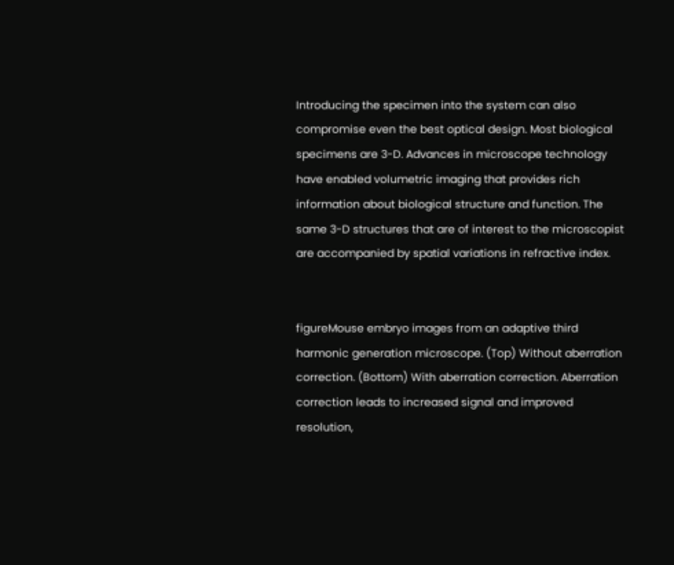Introducing the specimen into the system can also compromise even the best optical design. Most biological specimens are 3-D. Advances in microscope technology have enabled volumetric imaging that provides rich information about biological structure and function. The same 3-D structures that are of interest to the microscopist are accompanied by spatial variations in refractive index.


figureMouse embryo images from an adaptive third harmonic generation microscope. (Top) Without aberration correction. (Bottom) With aberration correction. Aberration correction leads to increased signal and improved resolution,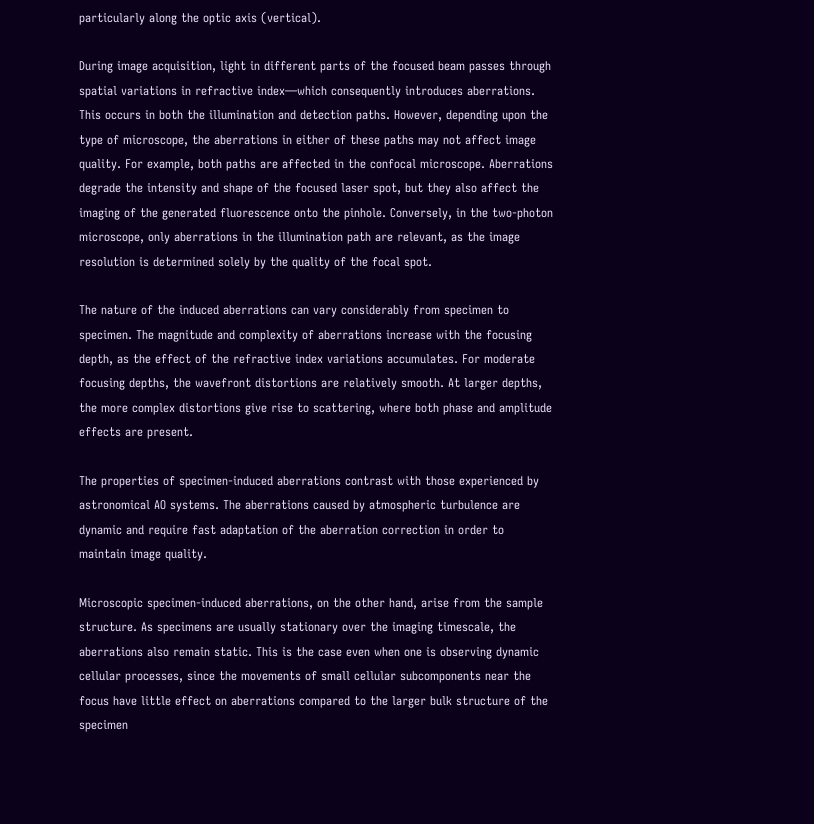particularly along the optic axis (vertical).

During image acquisition, light in different parts of the focused beam passes through spatial variations in refractive index—which consequently introduces aberrations. This occurs in both the illumination and detection paths. However, depending upon the type of microscope, the aberrations in either of these paths may not affect image quality. For example, both paths are affected in the confocal microscope. Aberrations degrade the intensity and shape of the focused laser spot, but they also affect the imaging of the generated fluorescence onto the pinhole. Conversely, in the two-photon microscope, only aberrations in the illumination path are relevant, as the image resolution is determined solely by the quality of the focal spot.

The nature of the induced aberrations can vary considerably from specimen to specimen. The magnitude and complexity of aberrations increase with the focusing depth, as the effect of the refractive index variations accumulates. For moderate focusing depths, the wavefront distortions are relatively smooth. At larger depths, the more complex distortions give rise to scattering, where both phase and amplitude effects are present.

The properties of specimen-induced aberrations contrast with those experienced by astronomical AO systems. The aberrations caused by atmospheric turbulence are dynamic and require fast adaptation of the aberration correction in order to maintain image quality.

Microscopic specimen-induced aberrations, on the other hand, arise from the sample structure. As specimens are usually stationary over the imaging timescale, the aberrations also remain static. This is the case even when one is observing dynamic cellular processes, since the movements of small cellular subcomponents near the focus have little effect on aberrations compared to the larger bulk structure of the specimen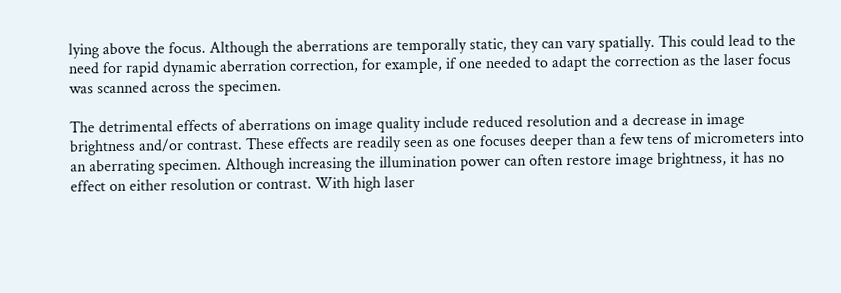lying above the focus. Although the aberrations are temporally static, they can vary spatially. This could lead to the need for rapid dynamic aberration correction, for example, if one needed to adapt the correction as the laser focus was scanned across the specimen.

The detrimental effects of aberrations on image quality include reduced resolution and a decrease in image brightness and/or contrast. These effects are readily seen as one focuses deeper than a few tens of micrometers into an aberrating specimen. Although increasing the illumination power can often restore image brightness, it has no effect on either resolution or contrast. With high laser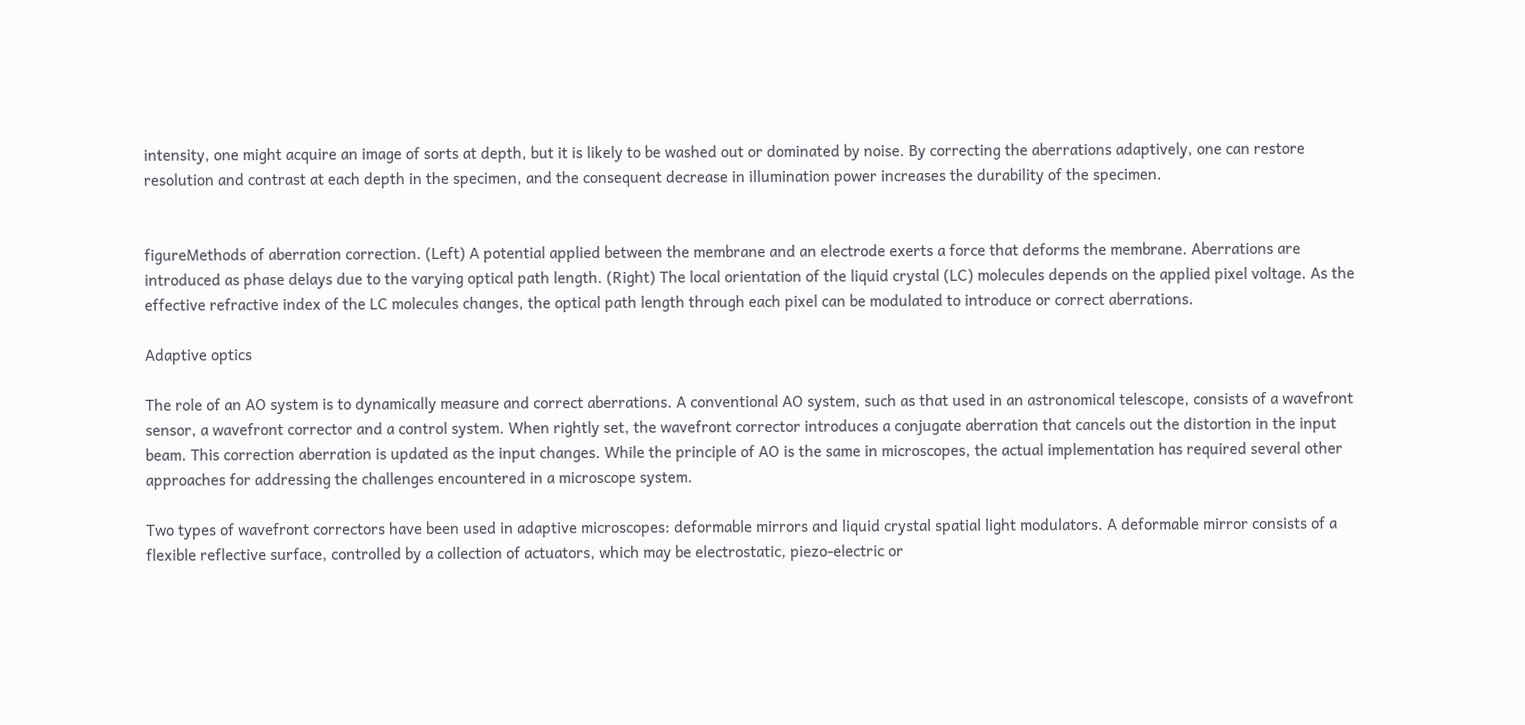intensity, one might acquire an image of sorts at depth, but it is likely to be washed out or dominated by noise. By correcting the aberrations adaptively, one can restore resolution and contrast at each depth in the specimen, and the consequent decrease in illumination power increases the durability of the specimen.


figureMethods of aberration correction. (Left) A potential applied between the membrane and an electrode exerts a force that deforms the membrane. Aberrations are introduced as phase delays due to the varying optical path length. (Right) The local orientation of the liquid crystal (LC) molecules depends on the applied pixel voltage. As the effective refractive index of the LC molecules changes, the optical path length through each pixel can be modulated to introduce or correct aberrations.

Adaptive optics

The role of an AO system is to dynamically measure and correct aberrations. A conventional AO system, such as that used in an astronomical telescope, consists of a wavefront sensor, a wavefront corrector and a control system. When rightly set, the wavefront corrector introduces a conjugate aberration that cancels out the distortion in the input beam. This correction aberration is updated as the input changes. While the principle of AO is the same in microscopes, the actual implementation has required several other approaches for addressing the challenges encountered in a microscope system.

Two types of wavefront correctors have been used in adaptive microscopes: deformable mirrors and liquid crystal spatial light modulators. A deformable mirror consists of a flexible reflective surface, controlled by a collection of actuators, which may be electrostatic, piezo-electric or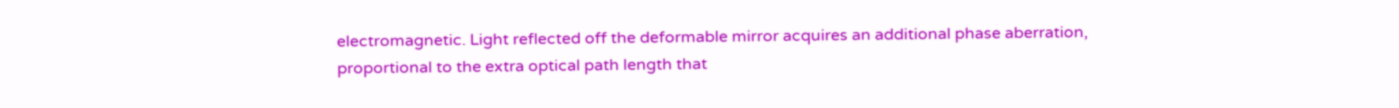electromagnetic. Light reflected off the deformable mirror acquires an additional phase aberration, proportional to the extra optical path length that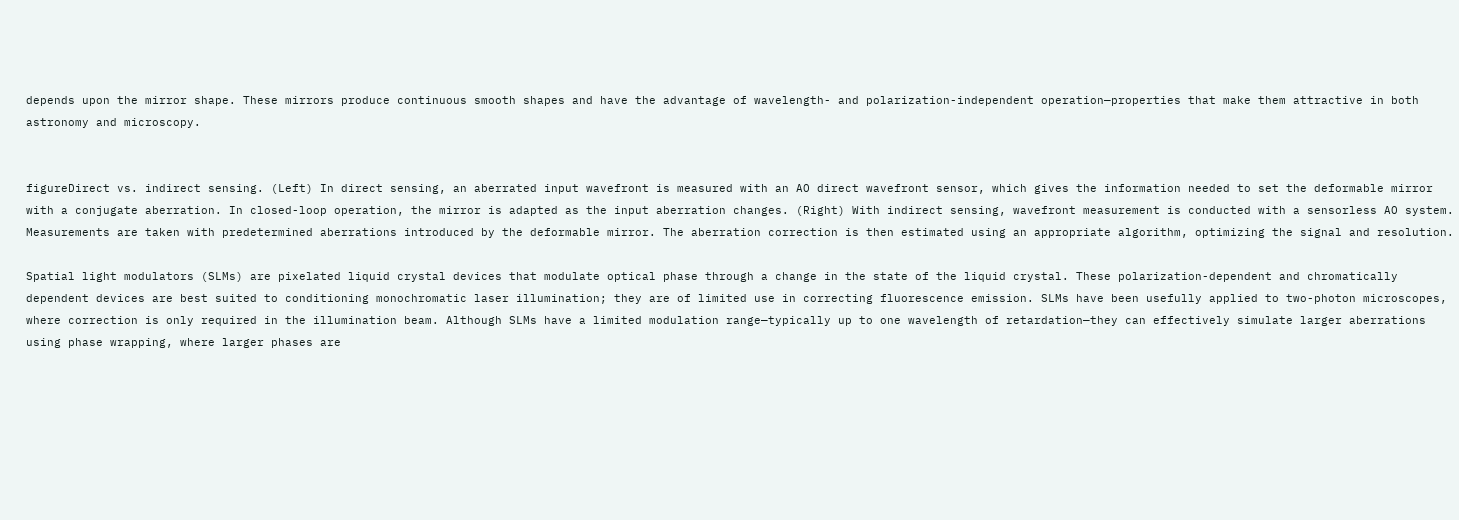depends upon the mirror shape. These mirrors produce continuous smooth shapes and have the advantage of wavelength- and polarization-independent operation—properties that make them attractive in both astronomy and microscopy.


figureDirect vs. indirect sensing. (Left) In direct sensing, an aberrated input wavefront is measured with an AO direct wavefront sensor, which gives the information needed to set the deformable mirror with a conjugate aberration. In closed-loop operation, the mirror is adapted as the input aberration changes. (Right) With indirect sensing, wavefront measurement is conducted with a sensorless AO system. Measurements are taken with predetermined aberrations introduced by the deformable mirror. The aberration correction is then estimated using an appropriate algorithm, optimizing the signal and resolution.

Spatial light modulators (SLMs) are pixelated liquid crystal devices that modulate optical phase through a change in the state of the liquid crystal. These polarization-dependent and chromatically dependent devices are best suited to conditioning monochromatic laser illumination; they are of limited use in correcting fluorescence emission. SLMs have been usefully applied to two-photon microscopes, where correction is only required in the illumination beam. Although SLMs have a limited modulation range—typically up to one wavelength of retardation—they can effectively simulate larger aberrations using phase wrapping, where larger phases are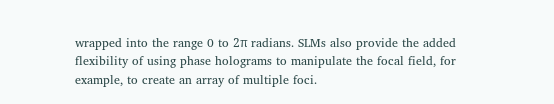wrapped into the range 0 to 2π radians. SLMs also provide the added flexibility of using phase holograms to manipulate the focal field, for example, to create an array of multiple foci.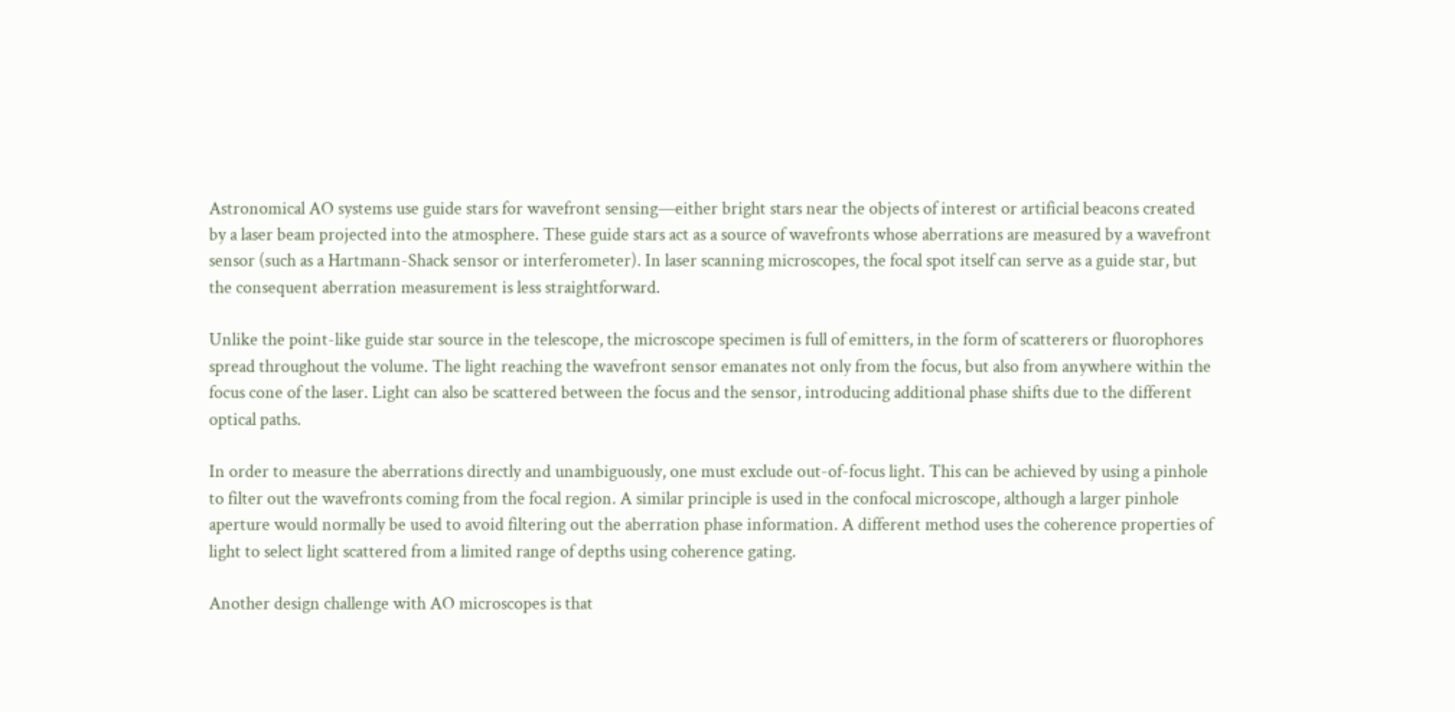Astronomical AO systems use guide stars for wavefront sensing—either bright stars near the objects of interest or artificial beacons created by a laser beam projected into the atmosphere. These guide stars act as a source of wavefronts whose aberrations are measured by a wavefront sensor (such as a Hartmann-Shack sensor or interferometer). In laser scanning microscopes, the focal spot itself can serve as a guide star, but the consequent aberration measurement is less straightforward.

Unlike the point-like guide star source in the telescope, the microscope specimen is full of emitters, in the form of scatterers or fluorophores spread throughout the volume. The light reaching the wavefront sensor emanates not only from the focus, but also from anywhere within the focus cone of the laser. Light can also be scattered between the focus and the sensor, introducing additional phase shifts due to the different optical paths.

In order to measure the aberrations directly and unambiguously, one must exclude out-of-focus light. This can be achieved by using a pinhole to filter out the wavefronts coming from the focal region. A similar principle is used in the confocal microscope, although a larger pinhole aperture would normally be used to avoid filtering out the aberration phase information. A different method uses the coherence properties of light to select light scattered from a limited range of depths using coherence gating.

Another design challenge with AO microscopes is that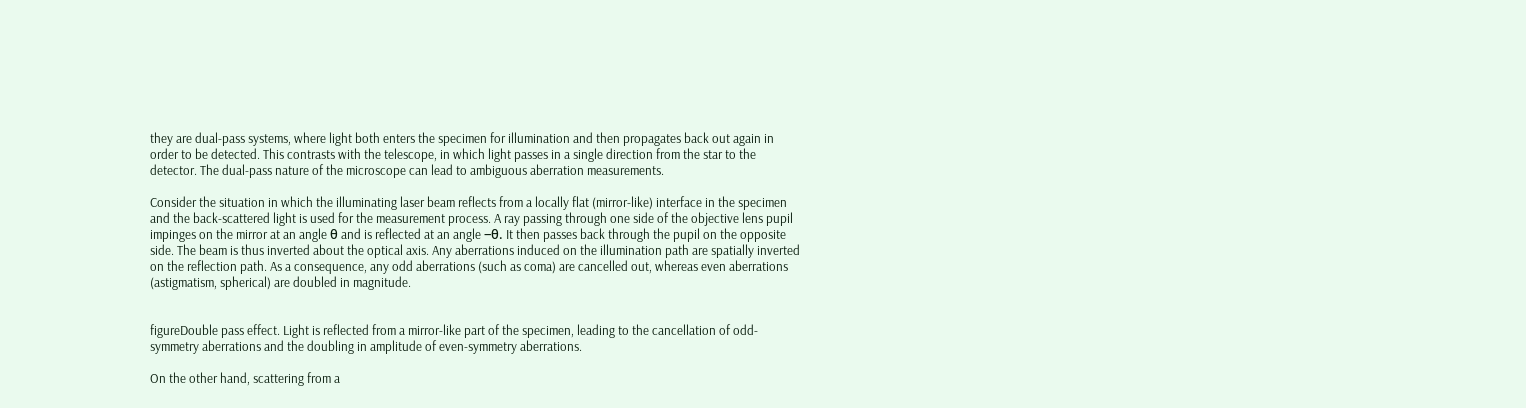they are dual-pass systems, where light both enters the specimen for illumination and then propagates back out again in order to be detected. This contrasts with the telescope, in which light passes in a single direction from the star to the detector. The dual-pass nature of the microscope can lead to ambiguous aberration measurements.

Consider the situation in which the illuminating laser beam reflects from a locally flat (mirror-like) interface in the specimen and the back-scattered light is used for the measurement process. A ray passing through one side of the objective lens pupil impinges on the mirror at an angle θ and is reflected at an angle ‒θ. It then passes back through the pupil on the opposite side. The beam is thus inverted about the optical axis. Any aberrations induced on the illumination path are spatially inverted on the reflection path. As a consequence, any odd aberrations (such as coma) are cancelled out, whereas even aberrations (astigmatism, spherical) are doubled in magnitude.


figureDouble pass effect. Light is reflected from a mirror-like part of the specimen, leading to the cancellation of odd-symmetry aberrations and the doubling in amplitude of even-symmetry aberrations.

On the other hand, scattering from a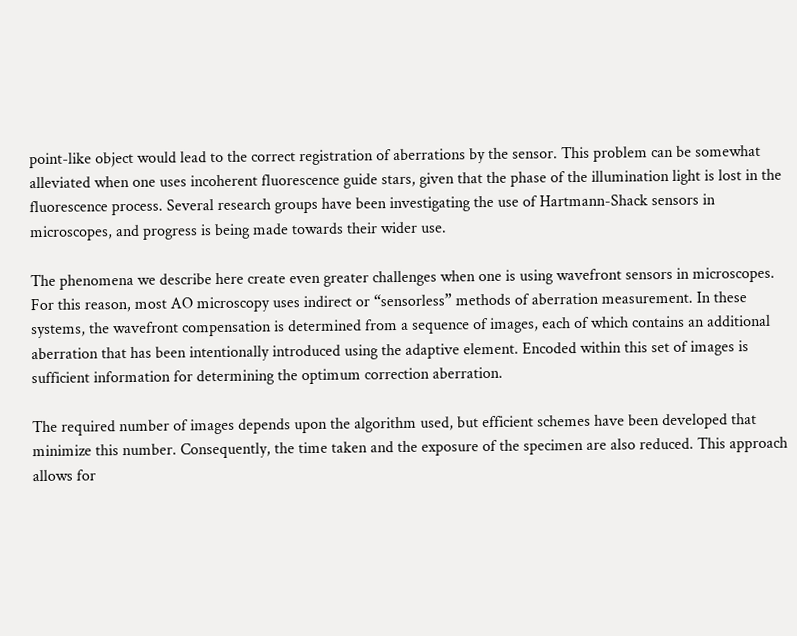point-like object would lead to the correct registration of aberrations by the sensor. This problem can be somewhat alleviated when one uses incoherent fluorescence guide stars, given that the phase of the illumination light is lost in the fluorescence process. Several research groups have been investigating the use of Hartmann-Shack sensors in microscopes, and progress is being made towards their wider use.

The phenomena we describe here create even greater challenges when one is using wavefront sensors in microscopes. For this reason, most AO microscopy uses indirect or “sensorless” methods of aberration measurement. In these systems, the wavefront compensation is determined from a sequence of images, each of which contains an additional aberration that has been intentionally introduced using the adaptive element. Encoded within this set of images is sufficient information for determining the optimum correction aberration.

The required number of images depends upon the algorithm used, but efficient schemes have been developed that minimize this number. Consequently, the time taken and the exposure of the specimen are also reduced. This approach allows for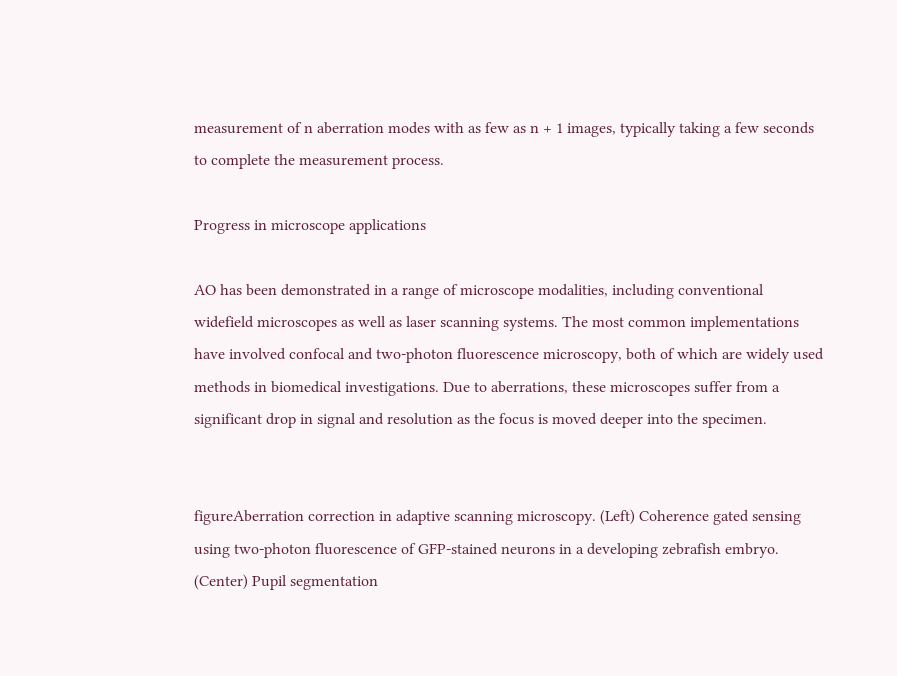measurement of n aberration modes with as few as n + 1 images, typically taking a few seconds to complete the measurement process.

Progress in microscope applications

AO has been demonstrated in a range of microscope modalities, including conventional widefield microscopes as well as laser scanning systems. The most common implementations have involved confocal and two-photon fluorescence microscopy, both of which are widely used methods in biomedical investigations. Due to aberrations, these microscopes suffer from a significant drop in signal and resolution as the focus is moved deeper into the specimen.


figureAberration correction in adaptive scanning microscopy. (Left) Coherence gated sensing using two-photon fluorescence of GFP-stained neurons in a developing zebrafish embryo. (Center) Pupil segmentation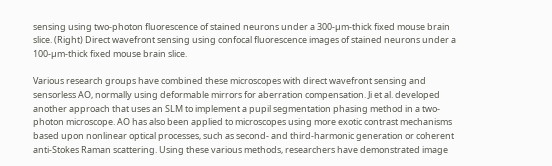sensing using two-photon fluorescence of stained neurons under a 300-µm-thick fixed mouse brain slice. (Right) Direct wavefront sensing using confocal fluorescence images of stained neurons under a 100-µm-thick fixed mouse brain slice.

Various research groups have combined these microscopes with direct wavefront sensing and sensorless AO, normally using deformable mirrors for aberration compensation. Ji et al. developed another approach that uses an SLM to implement a pupil segmentation phasing method in a two-photon microscope. AO has also been applied to microscopes using more exotic contrast mechanisms based upon nonlinear optical processes, such as second- and third-harmonic generation or coherent anti-Stokes Raman scattering. Using these various methods, researchers have demonstrated image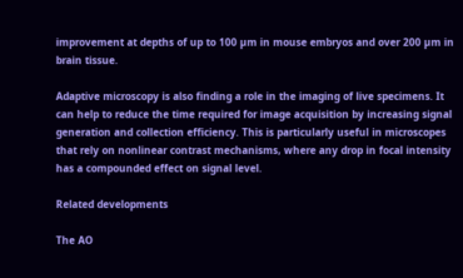improvement at depths of up to 100 µm in mouse embryos and over 200 µm in brain tissue.

Adaptive microscopy is also finding a role in the imaging of live specimens. It can help to reduce the time required for image acquisition by increasing signal generation and collection efficiency. This is particularly useful in microscopes that rely on nonlinear contrast mechanisms, where any drop in focal intensity has a compounded effect on signal level.

Related developments

The AO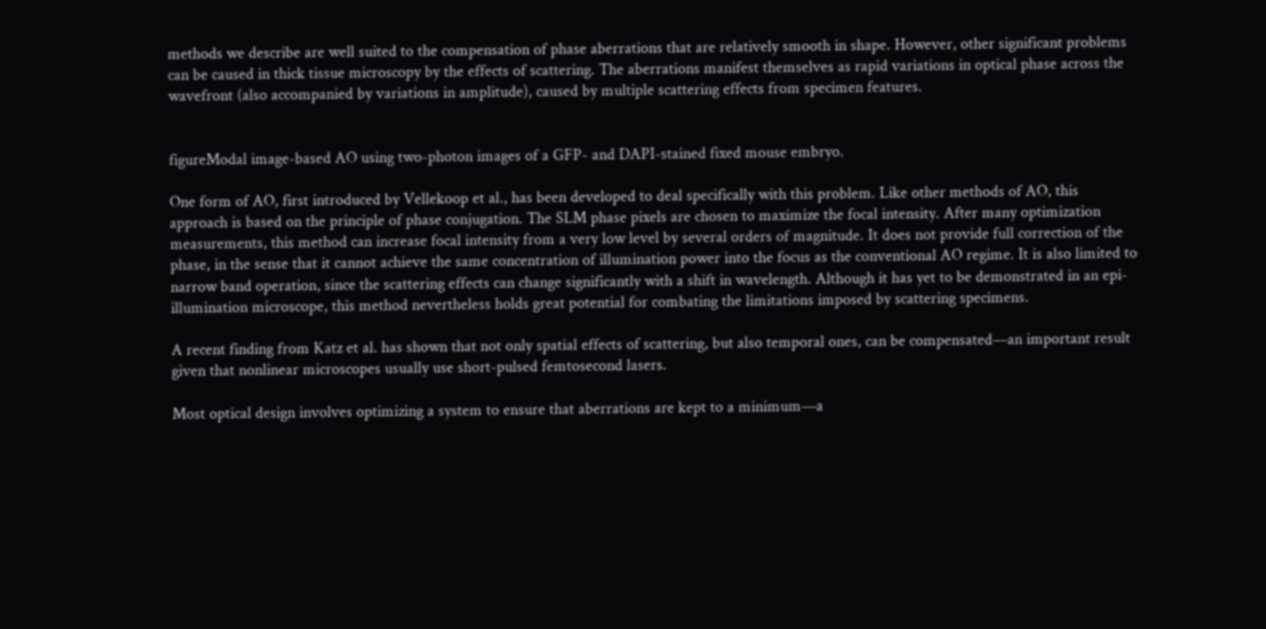methods we describe are well suited to the compensation of phase aberrations that are relatively smooth in shape. However, other significant problems can be caused in thick tissue microscopy by the effects of scattering. The aberrations manifest themselves as rapid variations in optical phase across the wavefront (also accompanied by variations in amplitude), caused by multiple scattering effects from specimen features.


figureModal image-based AO using two-photon images of a GFP- and DAPI-stained fixed mouse embryo.

One form of AO, first introduced by Vellekoop et al., has been developed to deal specifically with this problem. Like other methods of AO, this approach is based on the principle of phase conjugation. The SLM phase pixels are chosen to maximize the focal intensity. After many optimization measurements, this method can increase focal intensity from a very low level by several orders of magnitude. It does not provide full correction of the phase, in the sense that it cannot achieve the same concentration of illumination power into the focus as the conventional AO regime. It is also limited to narrow band operation, since the scattering effects can change significantly with a shift in wavelength. Although it has yet to be demonstrated in an epi-illumination microscope, this method nevertheless holds great potential for combating the limitations imposed by scattering specimens.

A recent finding from Katz et al. has shown that not only spatial effects of scattering, but also temporal ones, can be compensated—an important result given that nonlinear microscopes usually use short-pulsed femtosecond lasers.

Most optical design involves optimizing a system to ensure that aberrations are kept to a minimum—a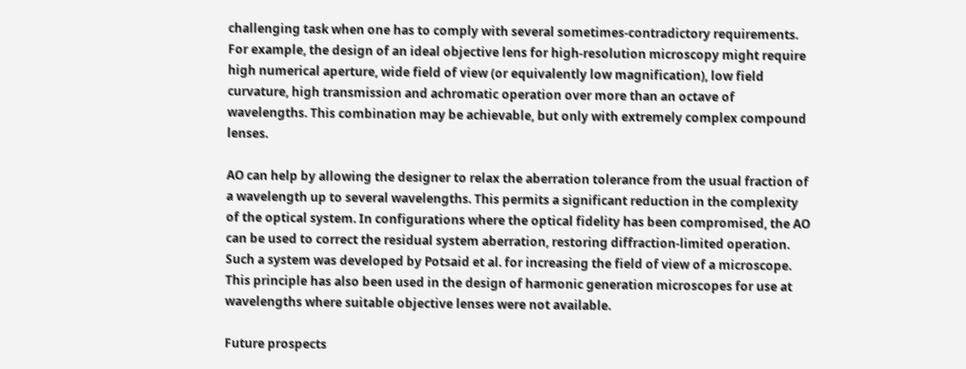challenging task when one has to comply with several sometimes-contradictory requirements. For example, the design of an ideal objective lens for high-resolution microscopy might require high numerical aperture, wide field of view (or equivalently low magnification), low field curvature, high transmission and achromatic operation over more than an octave of wavelengths. This combination may be achievable, but only with extremely complex compound lenses.

AO can help by allowing the designer to relax the aberration tolerance from the usual fraction of a wavelength up to several wavelengths. This permits a significant reduction in the complexity of the optical system. In configurations where the optical fidelity has been compromised, the AO can be used to correct the residual system aberration, restoring diffraction-limited operation. Such a system was developed by Potsaid et al. for increasing the field of view of a microscope. This principle has also been used in the design of harmonic generation microscopes for use at wavelengths where suitable objective lenses were not available.

Future prospects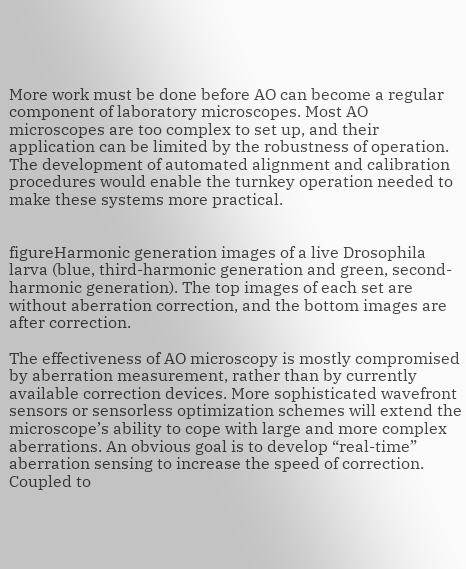More work must be done before AO can become a regular component of laboratory microscopes. Most AO microscopes are too complex to set up, and their application can be limited by the robustness of operation. The development of automated alignment and calibration procedures would enable the turnkey operation needed to make these systems more practical.


figureHarmonic generation images of a live Drosophila larva (blue, third-harmonic generation and green, second-harmonic generation). The top images of each set are without aberration correction, and the bottom images are after correction.

The effectiveness of AO microscopy is mostly compromised by aberration measurement, rather than by currently available correction devices. More sophisticated wavefront sensors or sensorless optimization schemes will extend the microscope’s ability to cope with large and more complex aberrations. An obvious goal is to develop “real-time” aberration sensing to increase the speed of correction. Coupled to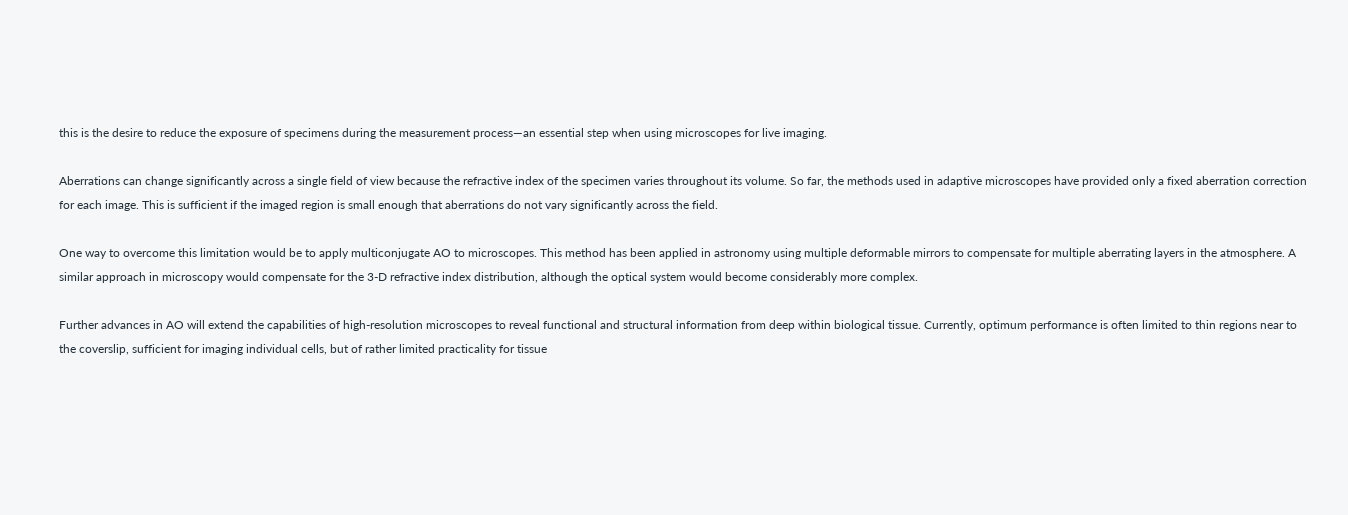this is the desire to reduce the exposure of specimens during the measurement process—an essential step when using microscopes for live imaging.

Aberrations can change significantly across a single field of view because the refractive index of the specimen varies throughout its volume. So far, the methods used in adaptive microscopes have provided only a fixed aberration correction for each image. This is sufficient if the imaged region is small enough that aberrations do not vary significantly across the field.

One way to overcome this limitation would be to apply multiconjugate AO to microscopes. This method has been applied in astronomy using multiple deformable mirrors to compensate for multiple aberrating layers in the atmosphere. A similar approach in microscopy would compensate for the 3-D refractive index distribution, although the optical system would become considerably more complex.

Further advances in AO will extend the capabilities of high-resolution microscopes to reveal functional and structural information from deep within biological tissue. Currently, optimum performance is often limited to thin regions near to the coverslip, sufficient for imaging individual cells, but of rather limited practicality for tissue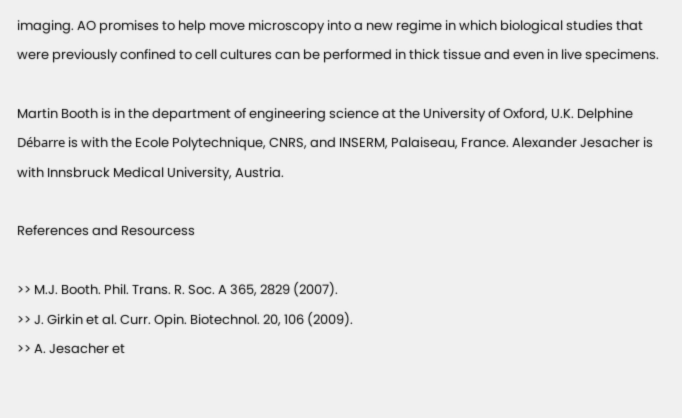imaging. AO promises to help move microscopy into a new regime in which biological studies that were previously confined to cell cultures can be performed in thick tissue and even in live specimens.

Martin Booth is in the department of engineering science at the University of Oxford, U.K. Delphine Débarre is with the Ecole Polytechnique, CNRS, and INSERM, Palaiseau, France. Alexander Jesacher is with Innsbruck Medical University, Austria.

References and Resourcess

>> M.J. Booth. Phil. Trans. R. Soc. A 365, 2829 (2007).
>> J. Girkin et al. Curr. Opin. Biotechnol. 20, 106 (2009).
>> A. Jesacher et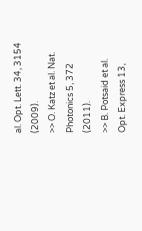al. Opt. Lett. 34, 3154 (2009).
>> O. Katz et al. Nat. Photonics 5, 372 (2011).
>> B. Potsaid et al. Opt. Express 13,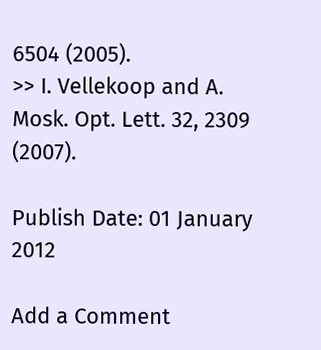6504 (2005).
>> I. Vellekoop and A. Mosk. Opt. Lett. 32, 2309 (2007).

Publish Date: 01 January 2012

Add a Comment